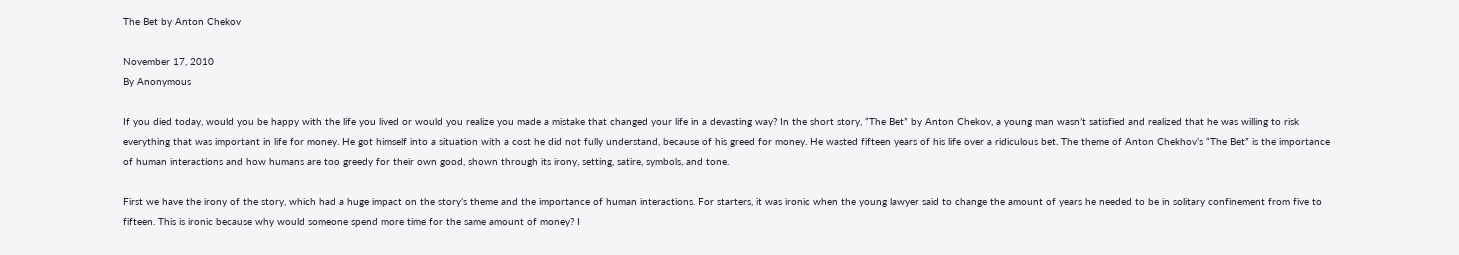The Bet by Anton Chekov

November 17, 2010
By Anonymous

If you died today, would you be happy with the life you lived or would you realize you made a mistake that changed your life in a devasting way? In the short story, “The Bet” by Anton Chekov, a young man wasn’t satisfied and realized that he was willing to risk everything that was important in life for money. He got himself into a situation with a cost he did not fully understand, because of his greed for money. He wasted fifteen years of his life over a ridiculous bet. The theme of Anton Chekhov’s “The Bet” is the importance of human interactions and how humans are too greedy for their own good, shown through its irony, setting, satire, symbols, and tone.

First we have the irony of the story, which had a huge impact on the story’s theme and the importance of human interactions. For starters, it was ironic when the young lawyer said to change the amount of years he needed to be in solitary confinement from five to fifteen. This is ironic because why would someone spend more time for the same amount of money? I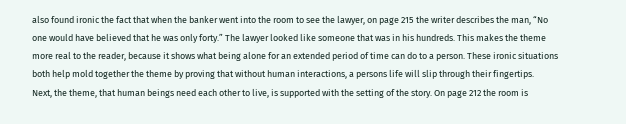also found ironic the fact that when the banker went into the room to see the lawyer, on page 215 the writer describes the man, “No one would have believed that he was only forty.” The lawyer looked like someone that was in his hundreds. This makes the theme more real to the reader, because it shows what being alone for an extended period of time can do to a person. These ironic situations both help mold together the theme by proving that without human interactions, a persons life will slip through their fingertips.
Next, the theme, that human beings need each other to live, is supported with the setting of the story. On page 212 the room is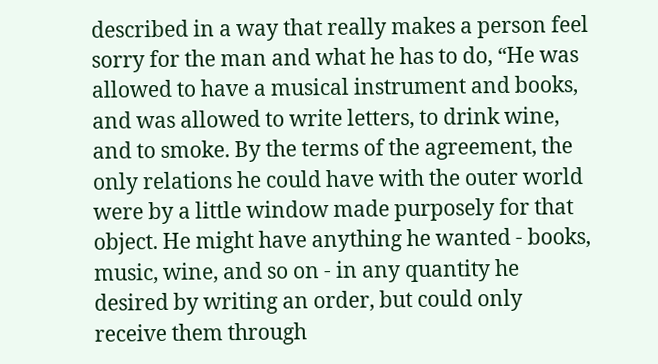described in a way that really makes a person feel sorry for the man and what he has to do, “He was allowed to have a musical instrument and books, and was allowed to write letters, to drink wine, and to smoke. By the terms of the agreement, the only relations he could have with the outer world were by a little window made purposely for that object. He might have anything he wanted - books, music, wine, and so on - in any quantity he desired by writing an order, but could only receive them through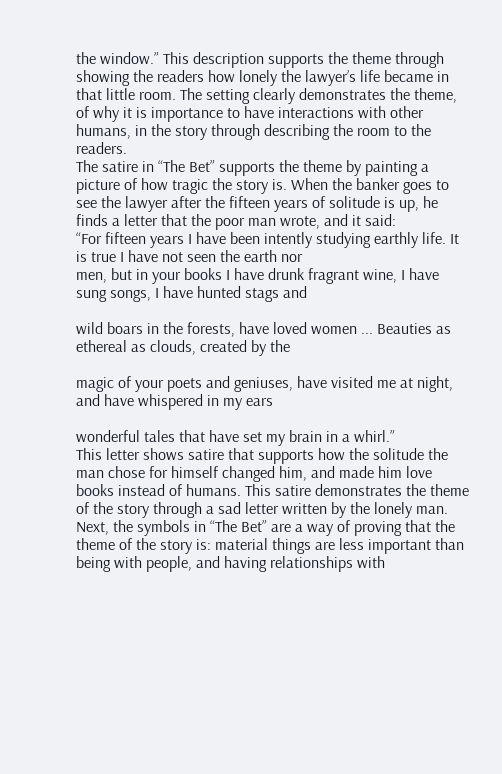the window.” This description supports the theme through showing the readers how lonely the lawyer’s life became in that little room. The setting clearly demonstrates the theme, of why it is importance to have interactions with other humans, in the story through describing the room to the readers.
The satire in “The Bet” supports the theme by painting a picture of how tragic the story is. When the banker goes to see the lawyer after the fifteen years of solitude is up, he finds a letter that the poor man wrote, and it said:
“For fifteen years I have been intently studying earthly life. It is true I have not seen the earth nor
men, but in your books I have drunk fragrant wine, I have sung songs, I have hunted stags and

wild boars in the forests, have loved women ... Beauties as ethereal as clouds, created by the

magic of your poets and geniuses, have visited me at night, and have whispered in my ears

wonderful tales that have set my brain in a whirl.”
This letter shows satire that supports how the solitude the man chose for himself changed him, and made him love books instead of humans. This satire demonstrates the theme of the story through a sad letter written by the lonely man.
Next, the symbols in “The Bet” are a way of proving that the theme of the story is: material things are less important than being with people, and having relationships with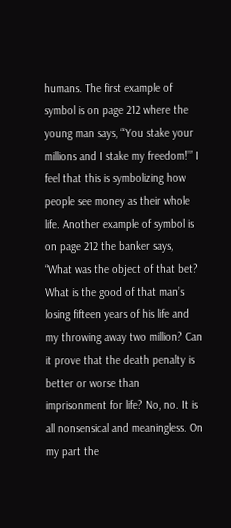humans. The first example of symbol is on page 212 where the young man says, “‘You stake your millions and I stake my freedom!’” I feel that this is symbolizing how people see money as their whole life. Another example of symbol is on page 212 the banker says, “What was the object of that bet? What is the good of that man’s losing fifteen years of his life and my throwing away two million? Can it prove that the death penalty is better or worse than imprisonment for life? No, no. It is all nonsensical and meaningless. On my part the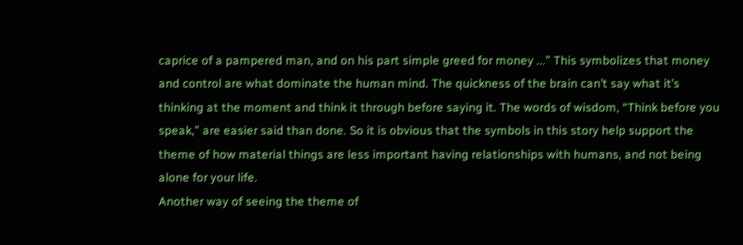caprice of a pampered man, and on his part simple greed for money ...” This symbolizes that money and control are what dominate the human mind. The quickness of the brain can’t say what it’s thinking at the moment and think it through before saying it. The words of wisdom, “Think before you speak,” are easier said than done. So it is obvious that the symbols in this story help support the theme of how material things are less important having relationships with humans, and not being alone for your life.
Another way of seeing the theme of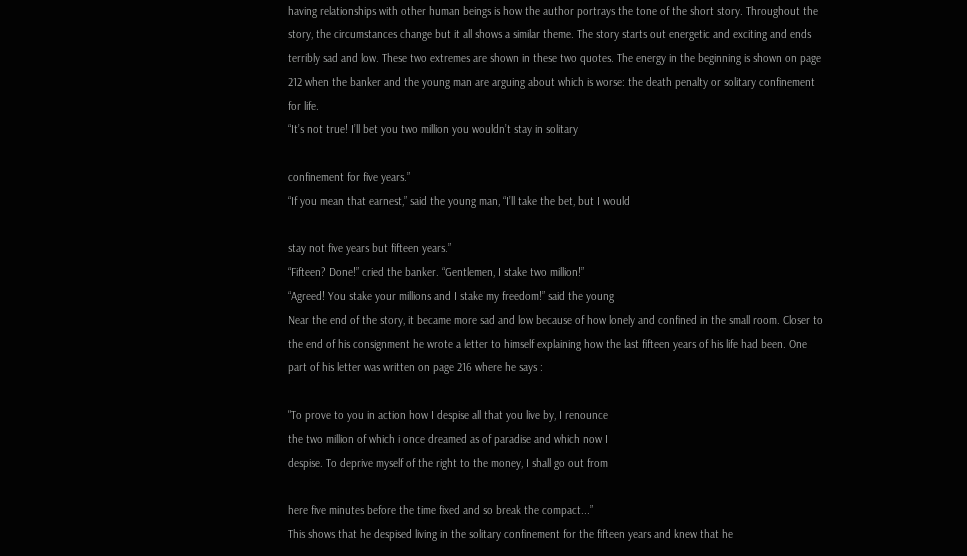having relationships with other human beings is how the author portrays the tone of the short story. Throughout the story, the circumstances change but it all shows a similar theme. The story starts out energetic and exciting and ends terribly sad and low. These two extremes are shown in these two quotes. The energy in the beginning is shown on page 212 when the banker and the young man are arguing about which is worse: the death penalty or solitary confinement for life.
“It’s not true! I’ll bet you two million you wouldn’t stay in solitary

confinement for five years.”
“If you mean that earnest,” said the young man, “I’ll take the bet, but I would

stay not five years but fifteen years.”
“Fifteen? Done!” cried the banker. “Gentlemen, I stake two million!”
“Agreed! You stake your millions and I stake my freedom!” said the young
Near the end of the story, it became more sad and low because of how lonely and confined in the small room. Closer to the end of his consignment he wrote a letter to himself explaining how the last fifteen years of his life had been. One part of his letter was written on page 216 where he says :

"To prove to you in action how I despise all that you live by, I renounce
the two million of which i once dreamed as of paradise and which now I
despise. To deprive myself of the right to the money, I shall go out from

here five minutes before the time fixed and so break the compact...”
This shows that he despised living in the solitary confinement for the fifteen years and knew that he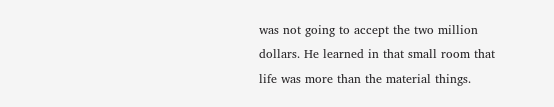was not going to accept the two million dollars. He learned in that small room that life was more than the material things.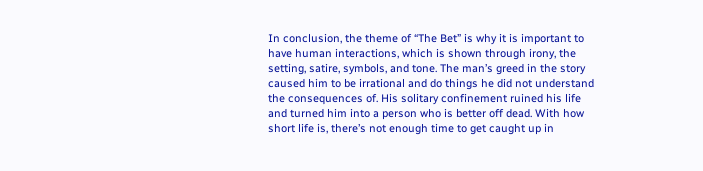In conclusion, the theme of “The Bet” is why it is important to have human interactions, which is shown through irony, the setting, satire, symbols, and tone. The man’s greed in the story caused him to be irrational and do things he did not understand the consequences of. His solitary confinement ruined his life and turned him into a person who is better off dead. With how short life is, there’s not enough time to get caught up in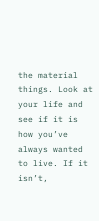the material things. Look at your life and see if it is how you’ve always wanted to live. If it isn’t,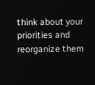think about your priorities and reorganize them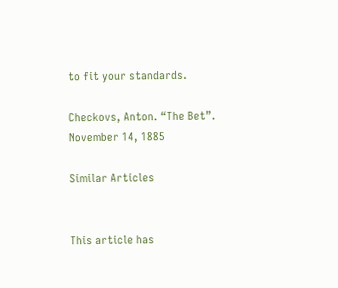to fit your standards.

Checkovs, Anton. “The Bet”. November 14, 1885

Similar Articles


This article has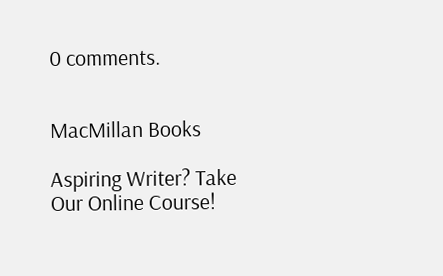0 comments.


MacMillan Books

Aspiring Writer? Take Our Online Course!